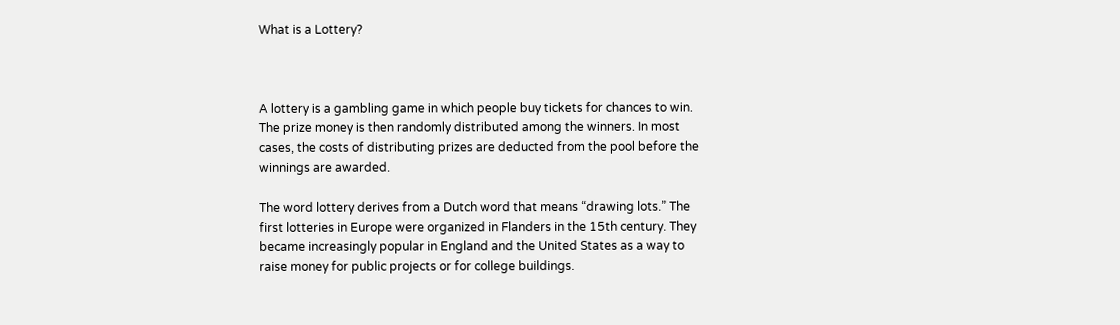What is a Lottery?



A lottery is a gambling game in which people buy tickets for chances to win. The prize money is then randomly distributed among the winners. In most cases, the costs of distributing prizes are deducted from the pool before the winnings are awarded.

The word lottery derives from a Dutch word that means “drawing lots.” The first lotteries in Europe were organized in Flanders in the 15th century. They became increasingly popular in England and the United States as a way to raise money for public projects or for college buildings.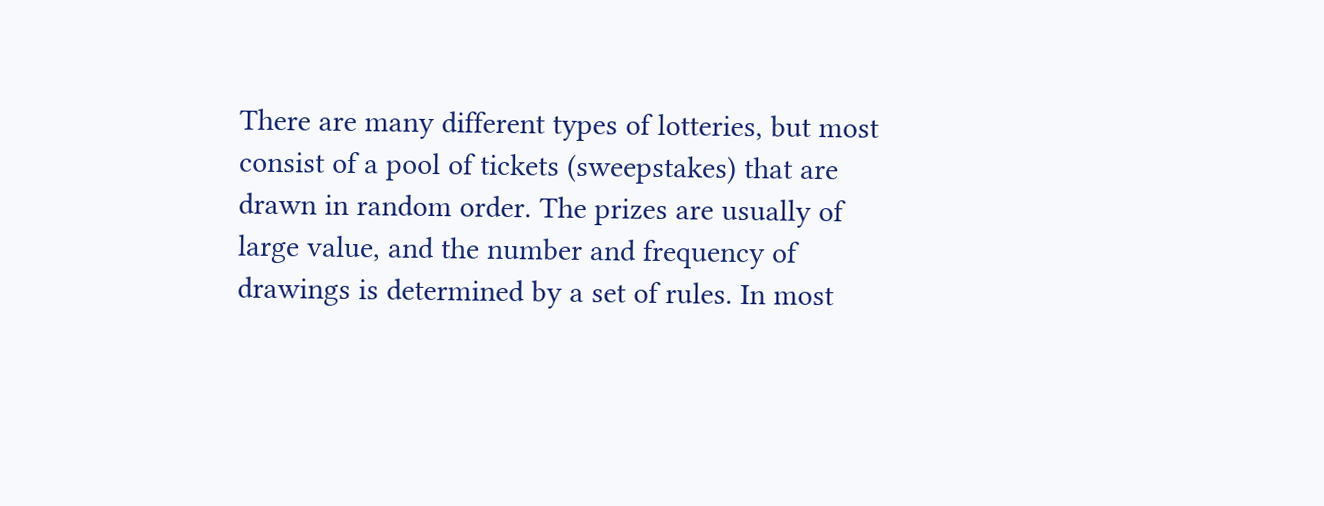There are many different types of lotteries, but most consist of a pool of tickets (sweepstakes) that are drawn in random order. The prizes are usually of large value, and the number and frequency of drawings is determined by a set of rules. In most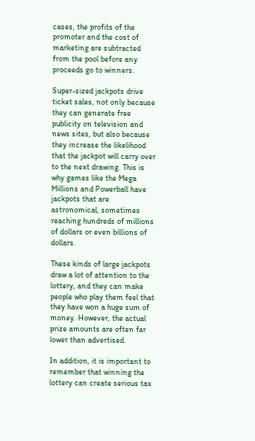cases, the profits of the promoter and the cost of marketing are subtracted from the pool before any proceeds go to winners.

Super-sized jackpots drive ticket sales, not only because they can generate free publicity on television and news sites, but also because they increase the likelihood that the jackpot will carry over to the next drawing. This is why games like the Mega Millions and Powerball have jackpots that are astronomical, sometimes reaching hundreds of millions of dollars or even billions of dollars.

These kinds of large jackpots draw a lot of attention to the lottery, and they can make people who play them feel that they have won a huge sum of money. However, the actual prize amounts are often far lower than advertised.

In addition, it is important to remember that winning the lottery can create serious tax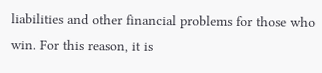liabilities and other financial problems for those who win. For this reason, it is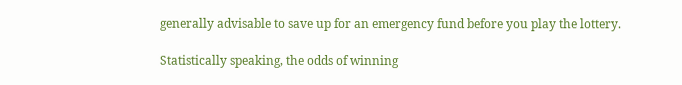generally advisable to save up for an emergency fund before you play the lottery.

Statistically speaking, the odds of winning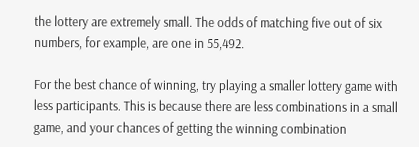the lottery are extremely small. The odds of matching five out of six numbers, for example, are one in 55,492.

For the best chance of winning, try playing a smaller lottery game with less participants. This is because there are less combinations in a small game, and your chances of getting the winning combination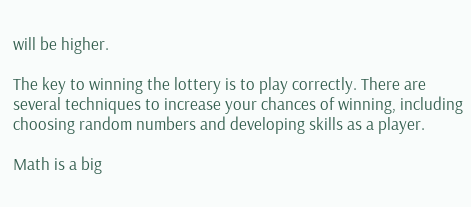will be higher.

The key to winning the lottery is to play correctly. There are several techniques to increase your chances of winning, including choosing random numbers and developing skills as a player.

Math is a big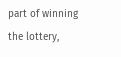part of winning the lottery,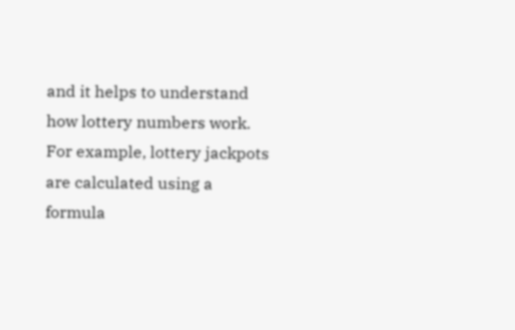and it helps to understand how lottery numbers work. For example, lottery jackpots are calculated using a formula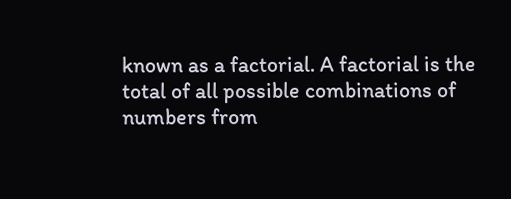known as a factorial. A factorial is the total of all possible combinations of numbers from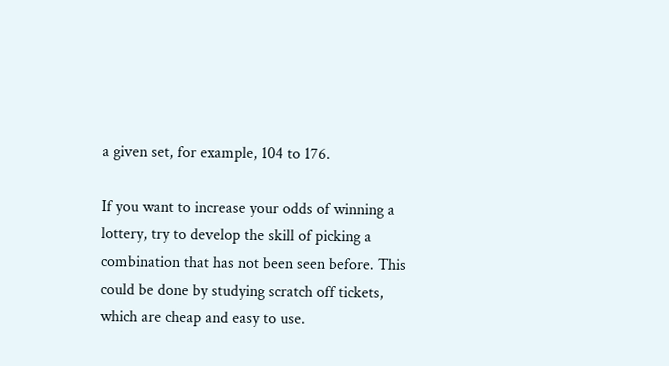a given set, for example, 104 to 176.

If you want to increase your odds of winning a lottery, try to develop the skill of picking a combination that has not been seen before. This could be done by studying scratch off tickets, which are cheap and easy to use.